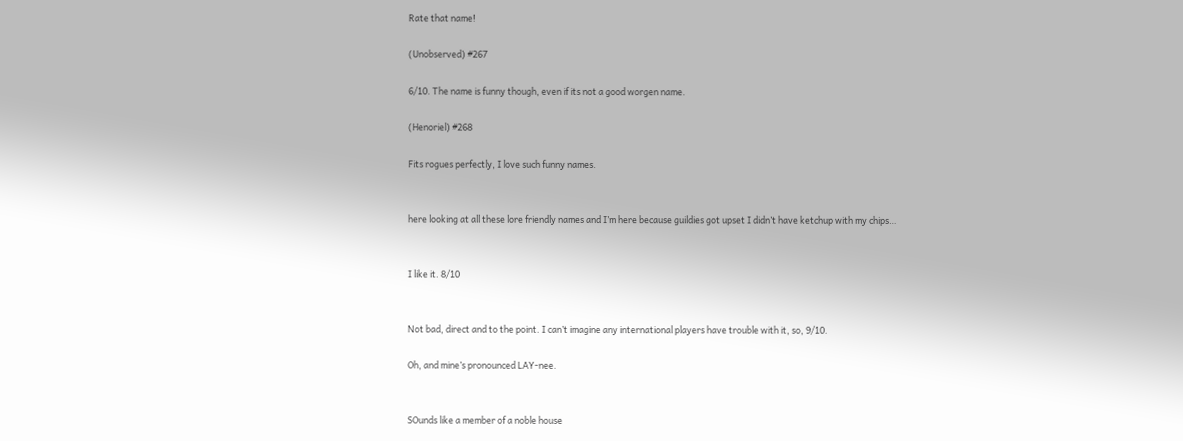Rate that name!

(Unobserved) #267

6/10. The name is funny though, even if its not a good worgen name.

(Henoriel) #268

Fits rogues perfectly, I love such funny names.


here looking at all these lore friendly names and I’m here because guildies got upset I didn’t have ketchup with my chips…


I like it. 8/10


Not bad, direct and to the point. I can’t imagine any international players have trouble with it, so, 9/10.

Oh, and mine’s pronounced LAY-nee.


SOunds like a member of a noble house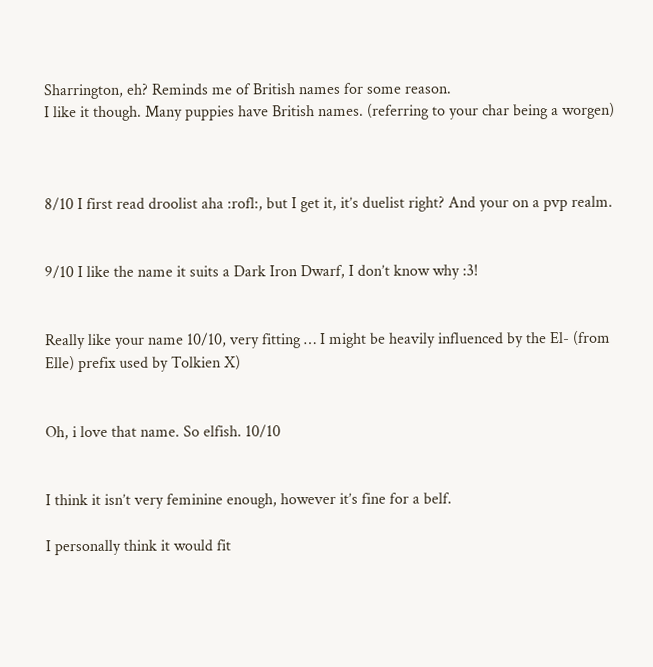Sharrington, eh? Reminds me of British names for some reason.
I like it though. Many puppies have British names. (referring to your char being a worgen)



8/10 I first read droolist aha :rofl:, but I get it, it’s duelist right? And your on a pvp realm.


9/10 I like the name it suits a Dark Iron Dwarf, I don’t know why :3!


Really like your name 10/10, very fitting … I might be heavily influenced by the El- (from Elle) prefix used by Tolkien X)


Oh, i love that name. So elfish. 10/10


I think it isn’t very feminine enough, however it’s fine for a belf.

I personally think it would fit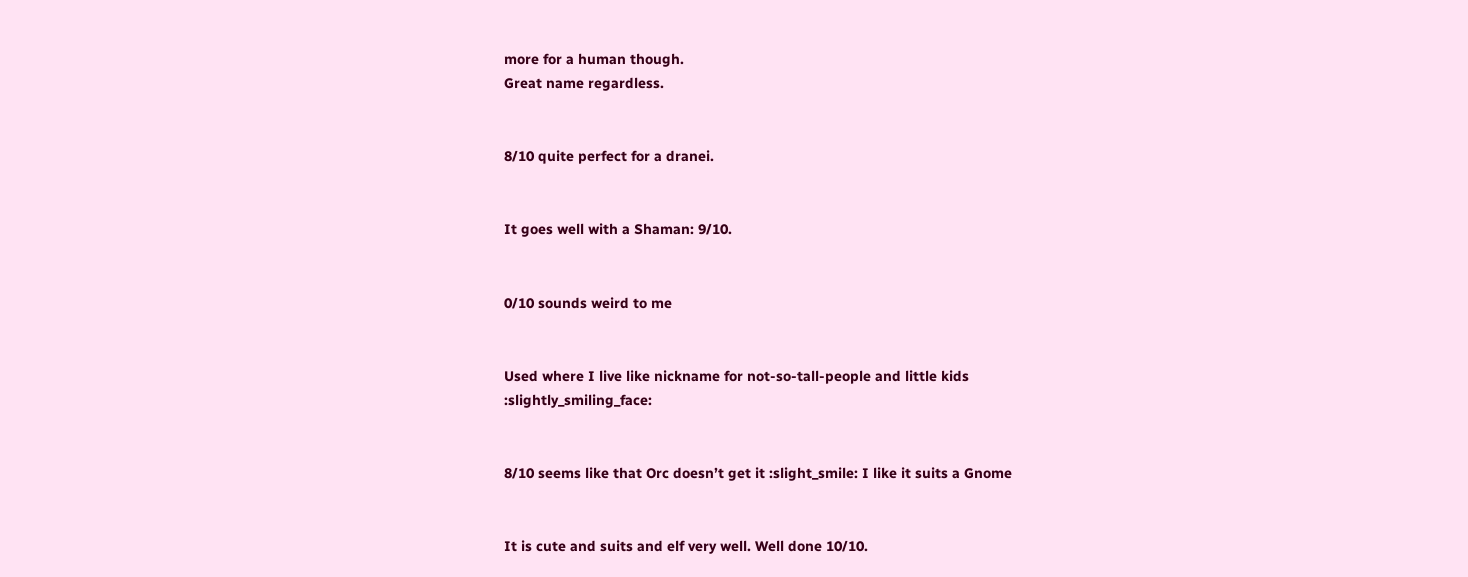more for a human though.
Great name regardless.


8/10 quite perfect for a dranei.


It goes well with a Shaman: 9/10.


0/10 sounds weird to me


Used where I live like nickname for not-so-tall-people and little kids :slightly_smiling_face:


8/10 seems like that Orc doesn’t get it :slight_smile: I like it suits a Gnome


It is cute and suits and elf very well. Well done 10/10.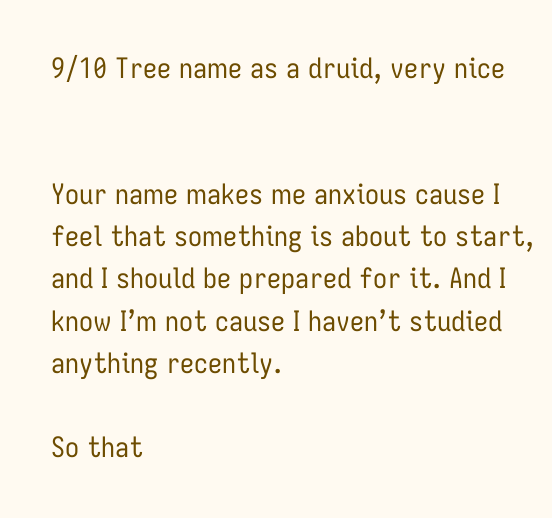9/10 Tree name as a druid, very nice


Your name makes me anxious cause I feel that something is about to start, and I should be prepared for it. And I know I’m not cause I haven’t studied anything recently.

So that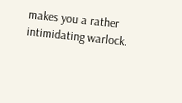makes you a rather intimidating warlock.